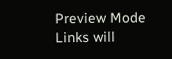Preview Mode Links will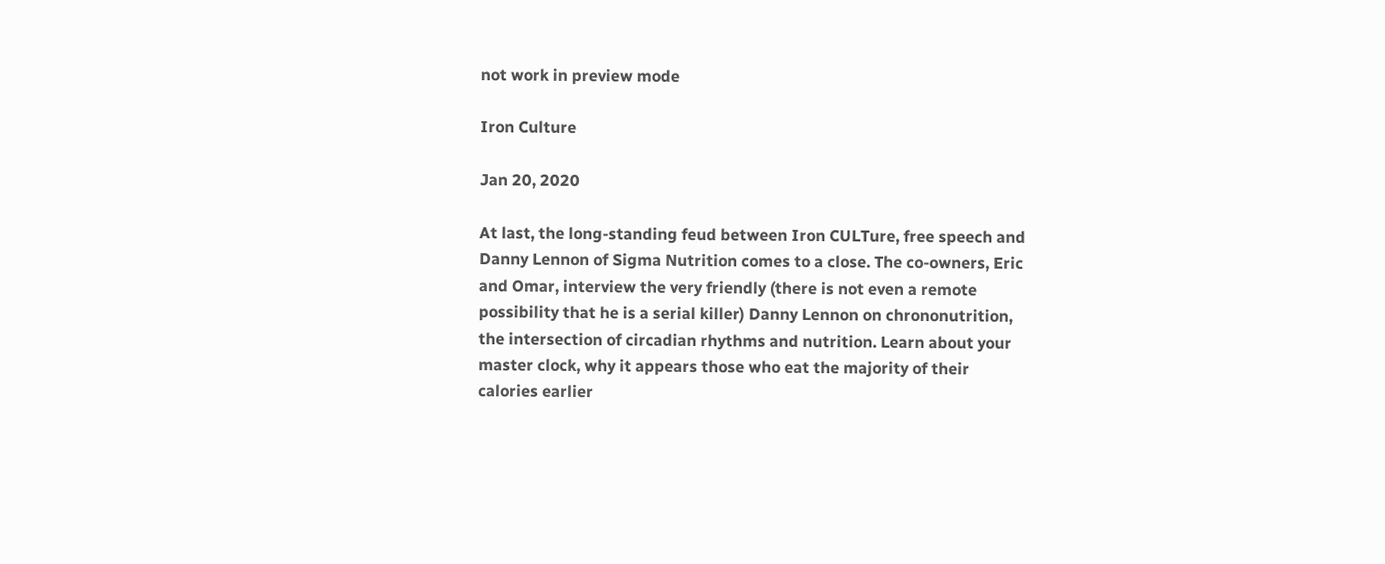not work in preview mode

Iron Culture

Jan 20, 2020

At last, the long-standing feud between Iron CULTure, free speech and Danny Lennon of Sigma Nutrition comes to a close. The co-owners, Eric and Omar, interview the very friendly (there is not even a remote possibility that he is a serial killer) Danny Lennon on chrononutrition, the intersection of circadian rhythms and nutrition. Learn about your master clock, why it appears those who eat the majority of their calories earlier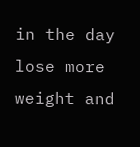in the day lose more weight and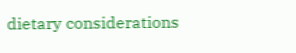dietary considerations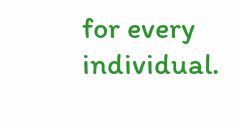for every individual.